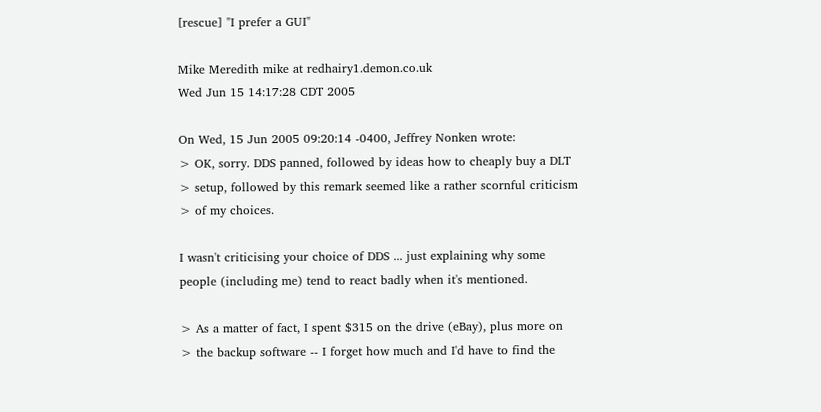[rescue] "I prefer a GUI"

Mike Meredith mike at redhairy1.demon.co.uk
Wed Jun 15 14:17:28 CDT 2005

On Wed, 15 Jun 2005 09:20:14 -0400, Jeffrey Nonken wrote:
> OK, sorry. DDS panned, followed by ideas how to cheaply buy a DLT
> setup, followed by this remark seemed like a rather scornful criticism
> of my choices.

I wasn't criticising your choice of DDS ... just explaining why some
people (including me) tend to react badly when it's mentioned.

> As a matter of fact, I spent $315 on the drive (eBay), plus more on
> the backup software -- I forget how much and I'd have to find the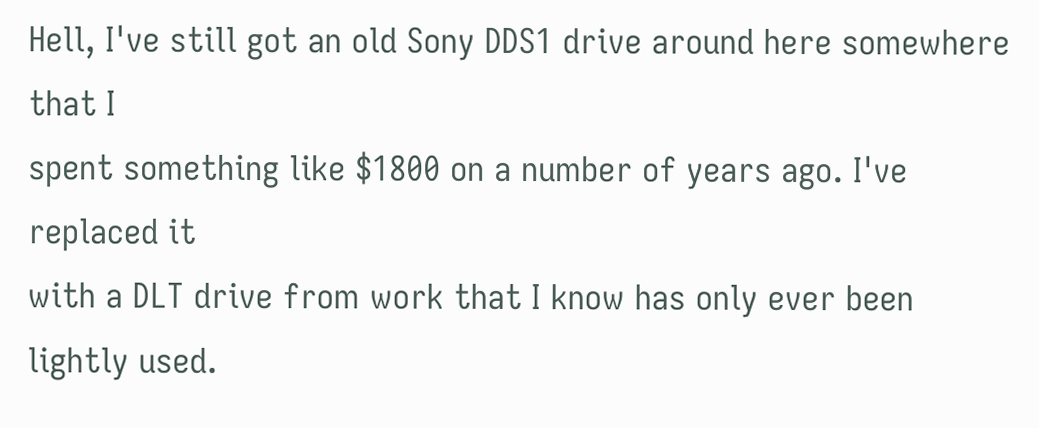Hell, I've still got an old Sony DDS1 drive around here somewhere that I
spent something like $1800 on a number of years ago. I've replaced it
with a DLT drive from work that I know has only ever been lightly used.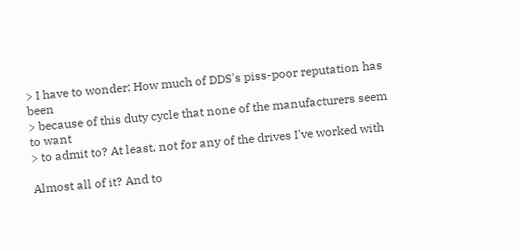> I have to wonder: How much of DDS's piss-poor reputation has been
> because of this duty cycle that none of the manufacturers seem to want
> to admit to? At least, not for any of the drives I've worked with

Almost all of it? And to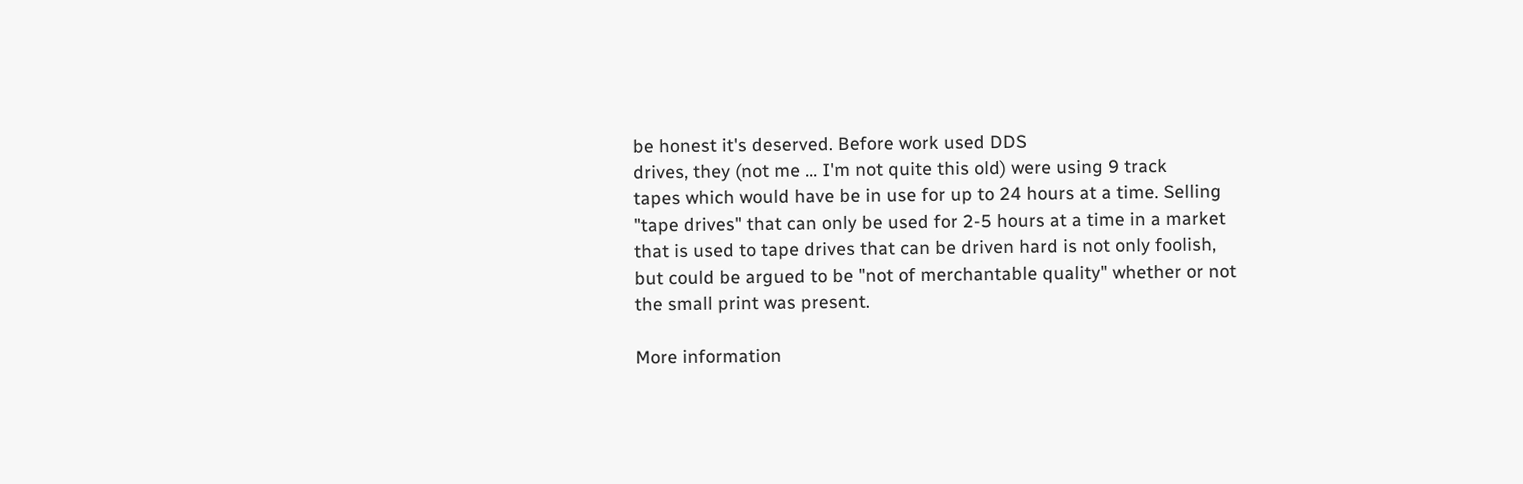be honest it's deserved. Before work used DDS
drives, they (not me ... I'm not quite this old) were using 9 track
tapes which would have be in use for up to 24 hours at a time. Selling
"tape drives" that can only be used for 2-5 hours at a time in a market
that is used to tape drives that can be driven hard is not only foolish,
but could be argued to be "not of merchantable quality" whether or not
the small print was present.

More information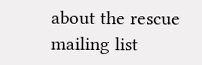about the rescue mailing list